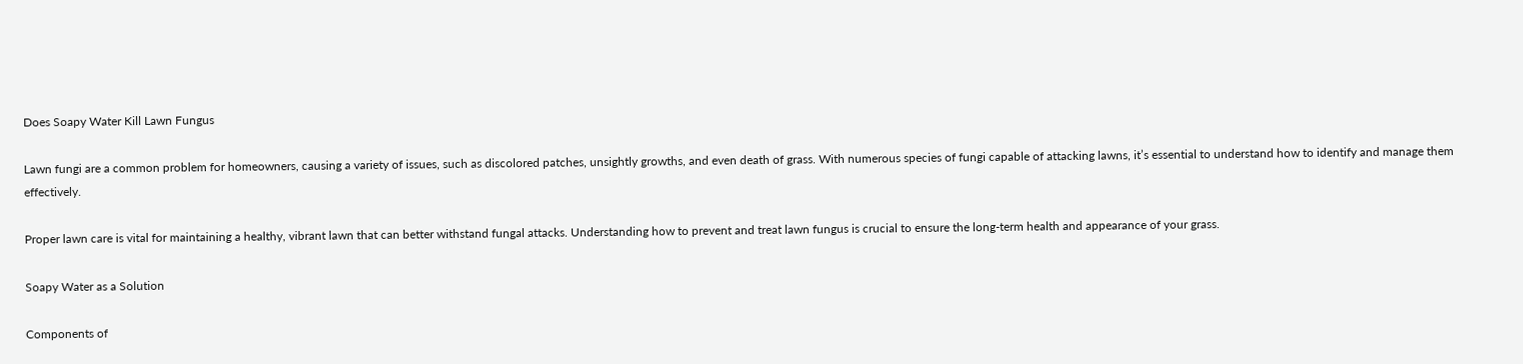Does Soapy Water Kill Lawn Fungus

Lawn fungi are a common problem for homeowners, causing a variety of issues, such as discolored patches, unsightly growths, and even death of grass. With numerous species of fungi capable of attacking lawns, it’s essential to understand how to identify and manage them effectively.

Proper lawn care is vital for maintaining a healthy, vibrant lawn that can better withstand fungal attacks. Understanding how to prevent and treat lawn fungus is crucial to ensure the long-term health and appearance of your grass.

Soapy Water as a Solution

Components of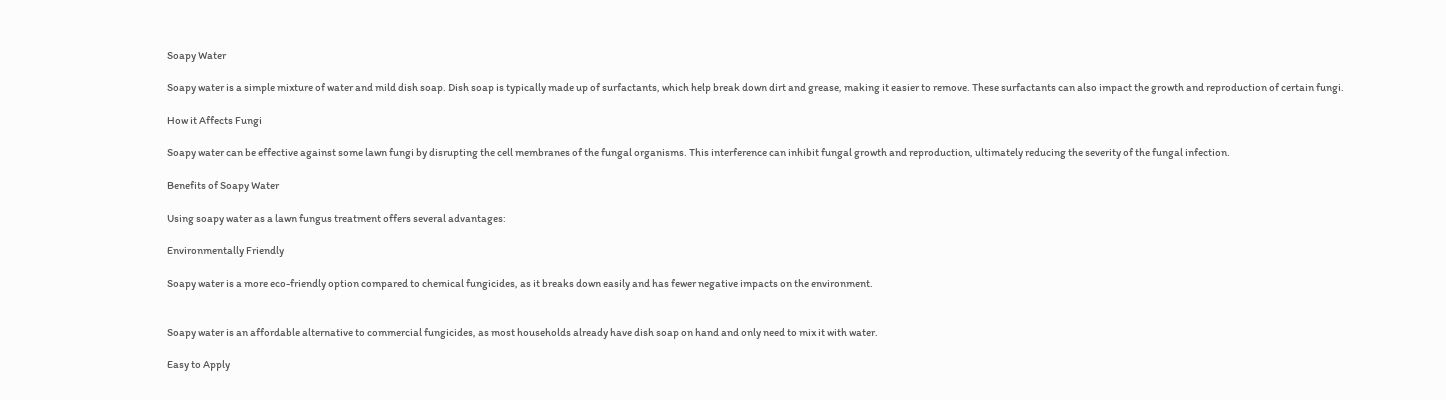Soapy Water

Soapy water is a simple mixture of water and mild dish soap. Dish soap is typically made up of surfactants, which help break down dirt and grease, making it easier to remove. These surfactants can also impact the growth and reproduction of certain fungi.

How it Affects Fungi

Soapy water can be effective against some lawn fungi by disrupting the cell membranes of the fungal organisms. This interference can inhibit fungal growth and reproduction, ultimately reducing the severity of the fungal infection.

Benefits of Soapy Water

Using soapy water as a lawn fungus treatment offers several advantages:

Environmentally Friendly

Soapy water is a more eco-friendly option compared to chemical fungicides, as it breaks down easily and has fewer negative impacts on the environment.


Soapy water is an affordable alternative to commercial fungicides, as most households already have dish soap on hand and only need to mix it with water.

Easy to Apply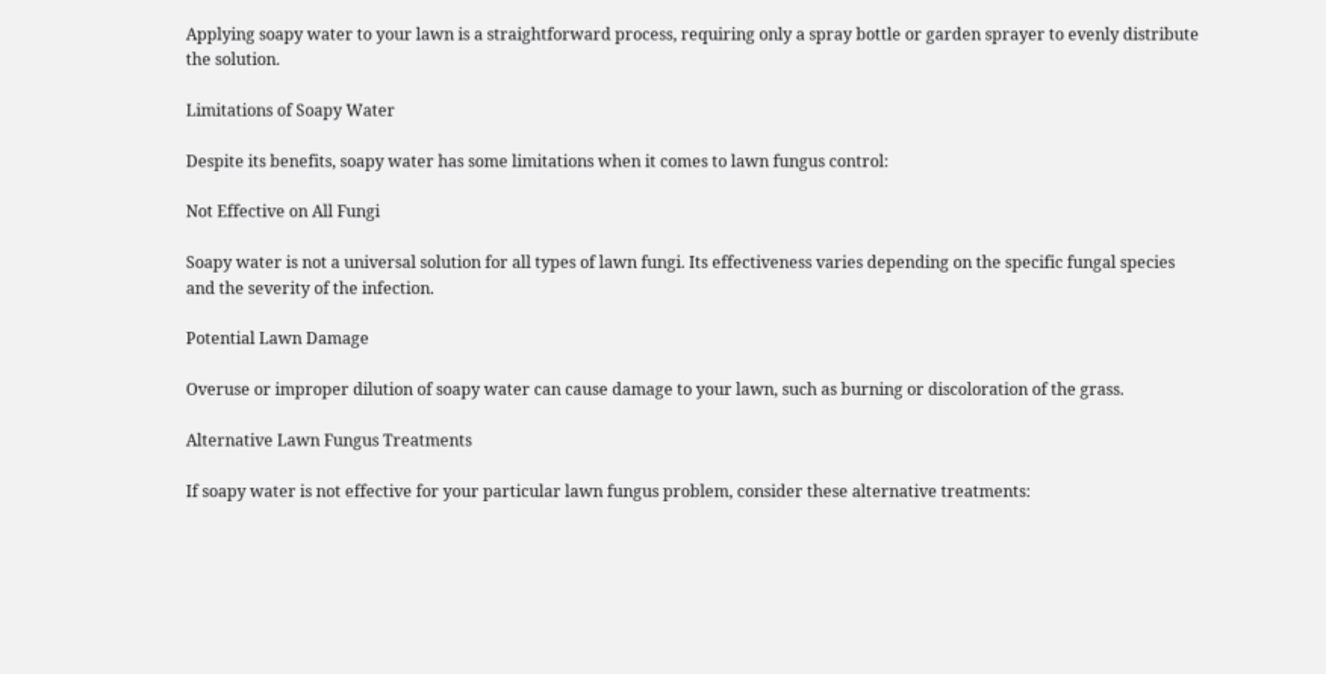Applying soapy water to your lawn is a straightforward process, requiring only a spray bottle or garden sprayer to evenly distribute the solution.

Limitations of Soapy Water

Despite its benefits, soapy water has some limitations when it comes to lawn fungus control:

Not Effective on All Fungi

Soapy water is not a universal solution for all types of lawn fungi. Its effectiveness varies depending on the specific fungal species and the severity of the infection.

Potential Lawn Damage

Overuse or improper dilution of soapy water can cause damage to your lawn, such as burning or discoloration of the grass.

Alternative Lawn Fungus Treatments

If soapy water is not effective for your particular lawn fungus problem, consider these alternative treatments: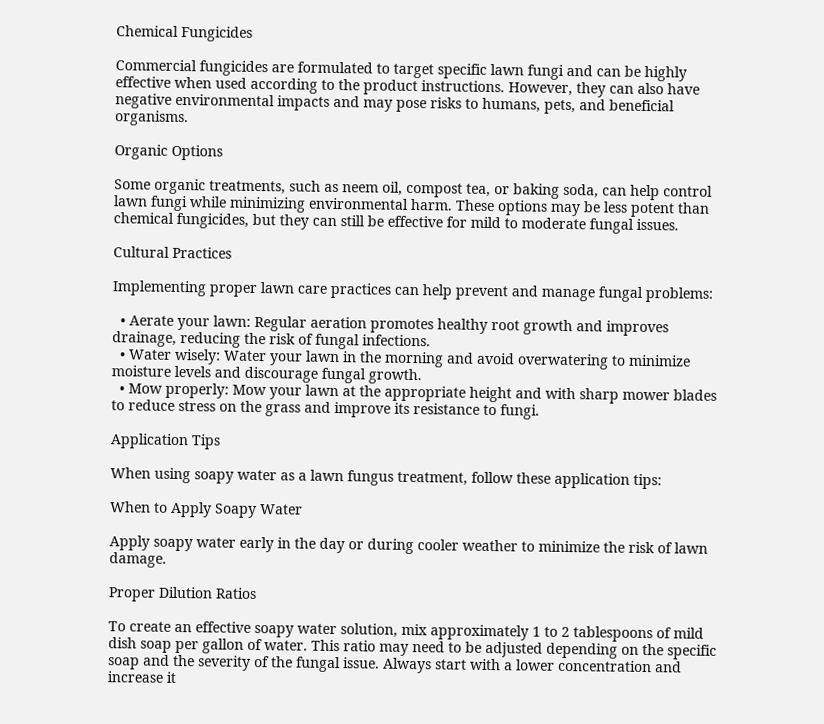Chemical Fungicides

Commercial fungicides are formulated to target specific lawn fungi and can be highly effective when used according to the product instructions. However, they can also have negative environmental impacts and may pose risks to humans, pets, and beneficial organisms.

Organic Options

Some organic treatments, such as neem oil, compost tea, or baking soda, can help control lawn fungi while minimizing environmental harm. These options may be less potent than chemical fungicides, but they can still be effective for mild to moderate fungal issues.

Cultural Practices

Implementing proper lawn care practices can help prevent and manage fungal problems:

  • Aerate your lawn: Regular aeration promotes healthy root growth and improves drainage, reducing the risk of fungal infections.
  • Water wisely: Water your lawn in the morning and avoid overwatering to minimize moisture levels and discourage fungal growth.
  • Mow properly: Mow your lawn at the appropriate height and with sharp mower blades to reduce stress on the grass and improve its resistance to fungi.

Application Tips

When using soapy water as a lawn fungus treatment, follow these application tips:

When to Apply Soapy Water

Apply soapy water early in the day or during cooler weather to minimize the risk of lawn damage.

Proper Dilution Ratios

To create an effective soapy water solution, mix approximately 1 to 2 tablespoons of mild dish soap per gallon of water. This ratio may need to be adjusted depending on the specific soap and the severity of the fungal issue. Always start with a lower concentration and increase it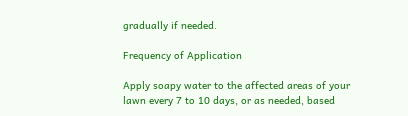gradually if needed.

Frequency of Application

Apply soapy water to the affected areas of your lawn every 7 to 10 days, or as needed, based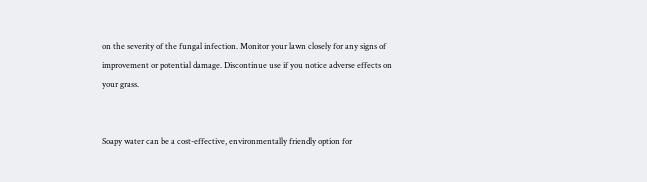on the severity of the fungal infection. Monitor your lawn closely for any signs of improvement or potential damage. Discontinue use if you notice adverse effects on your grass.


Soapy water can be a cost-effective, environmentally friendly option for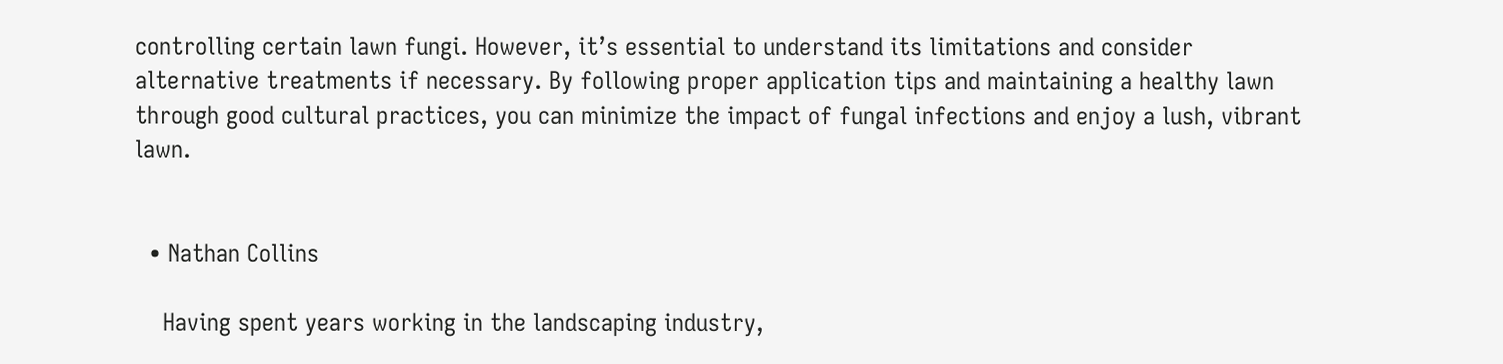controlling certain lawn fungi. However, it’s essential to understand its limitations and consider alternative treatments if necessary. By following proper application tips and maintaining a healthy lawn through good cultural practices, you can minimize the impact of fungal infections and enjoy a lush, vibrant lawn.


  • Nathan Collins

    Having spent years working in the landscaping industry,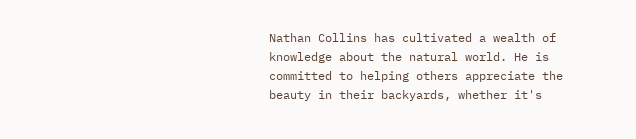Nathan Collins has cultivated a wealth of knowledge about the natural world. He is committed to helping others appreciate the beauty in their backyards, whether it's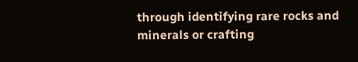through identifying rare rocks and minerals or crafting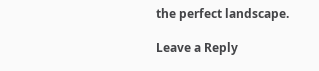the perfect landscape.

Leave a Reply